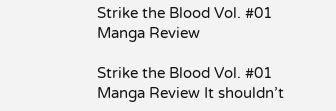Strike the Blood Vol. #01 Manga Review

Strike the Blood Vol. #01 Manga Review It shouldn’t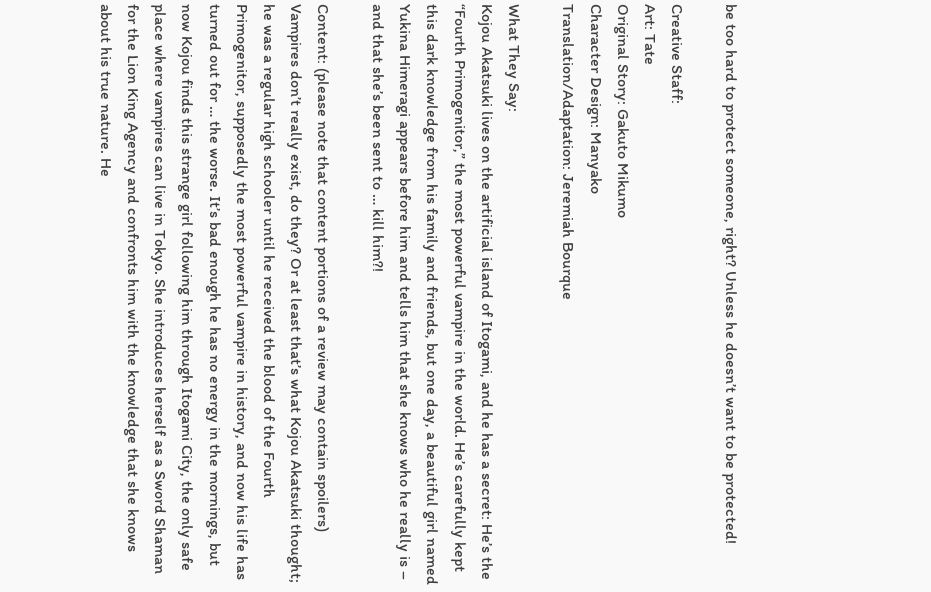be too hard to protect someone, right? Unless he doesn’t want to be protected!

Creative Staff:
Art: Tate
Original Story: Gakuto Mikumo
Character Design: Manyako
Translation/Adaptation: Jeremiah Bourque

What They Say:
Kojou Akatsuki lives on the artificial island of Itogami, and he has a secret: He’s the “Fourth Primogenitor,” the most powerful vampire in the world. He’s carefully kept this dark knowledge from his family and friends, but one day, a beautiful girl named Yukina Himeragi appears before him and tells him that she knows who he really is – and that she’s been sent to … kill him?!

Content: (please note that content portions of a review may contain spoilers)
Vampires don’t really exist, do they? Or at least that’s what Kojou Akatsuki thought; he was a regular high schooler until he received the blood of the Fourth Primogenitor, supposedly the most powerful vampire in history, and now his life has turned out for … the worse. It’s bad enough he has no energy in the mornings, but now Kojou finds this strange girl following him through Itogami City, the only safe place where vampires can live in Tokyo. She introduces herself as a Sword Shaman for the Lion King Agency and confronts him with the knowledge that she knows about his true nature. He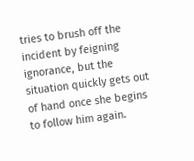tries to brush off the incident by feigning ignorance, but the situation quickly gets out of hand once she begins to follow him again.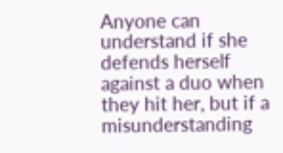Anyone can understand if she defends herself against a duo when they hit her, but if a misunderstanding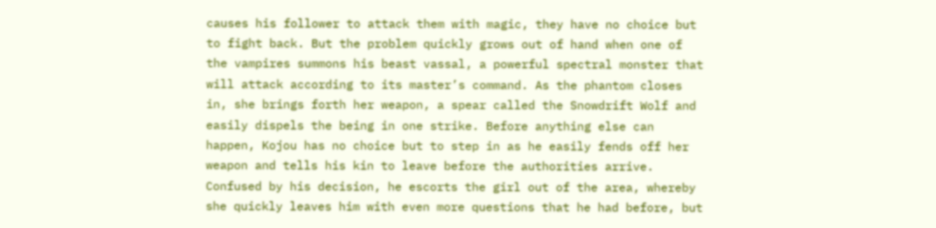causes his follower to attack them with magic, they have no choice but to fight back. But the problem quickly grows out of hand when one of the vampires summons his beast vassal, a powerful spectral monster that will attack according to its master’s command. As the phantom closes in, she brings forth her weapon, a spear called the Snowdrift Wolf and easily dispels the being in one strike. Before anything else can happen, Kojou has no choice but to step in as he easily fends off her weapon and tells his kin to leave before the authorities arrive. Confused by his decision, he escorts the girl out of the area, whereby she quickly leaves him with even more questions that he had before, but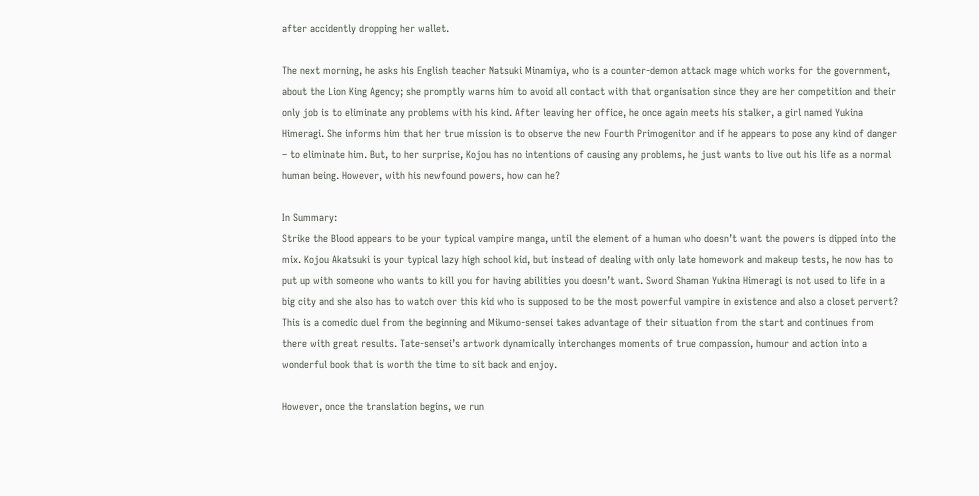after accidently dropping her wallet.

The next morning, he asks his English teacher Natsuki Minamiya, who is a counter-demon attack mage which works for the government, about the Lion King Agency; she promptly warns him to avoid all contact with that organisation since they are her competition and their only job is to eliminate any problems with his kind. After leaving her office, he once again meets his stalker, a girl named Yukina Himeragi. She informs him that her true mission is to observe the new Fourth Primogenitor and if he appears to pose any kind of danger – to eliminate him. But, to her surprise, Kojou has no intentions of causing any problems, he just wants to live out his life as a normal human being. However, with his newfound powers, how can he?

In Summary:
Strike the Blood appears to be your typical vampire manga, until the element of a human who doesn’t want the powers is dipped into the mix. Kojou Akatsuki is your typical lazy high school kid, but instead of dealing with only late homework and makeup tests, he now has to put up with someone who wants to kill you for having abilities you doesn’t want. Sword Shaman Yukina Himeragi is not used to life in a big city and she also has to watch over this kid who is supposed to be the most powerful vampire in existence and also a closet pervert? This is a comedic duel from the beginning and Mikumo-sensei takes advantage of their situation from the start and continues from there with great results. Tate-sensei’s artwork dynamically interchanges moments of true compassion, humour and action into a wonderful book that is worth the time to sit back and enjoy.

However, once the translation begins, we run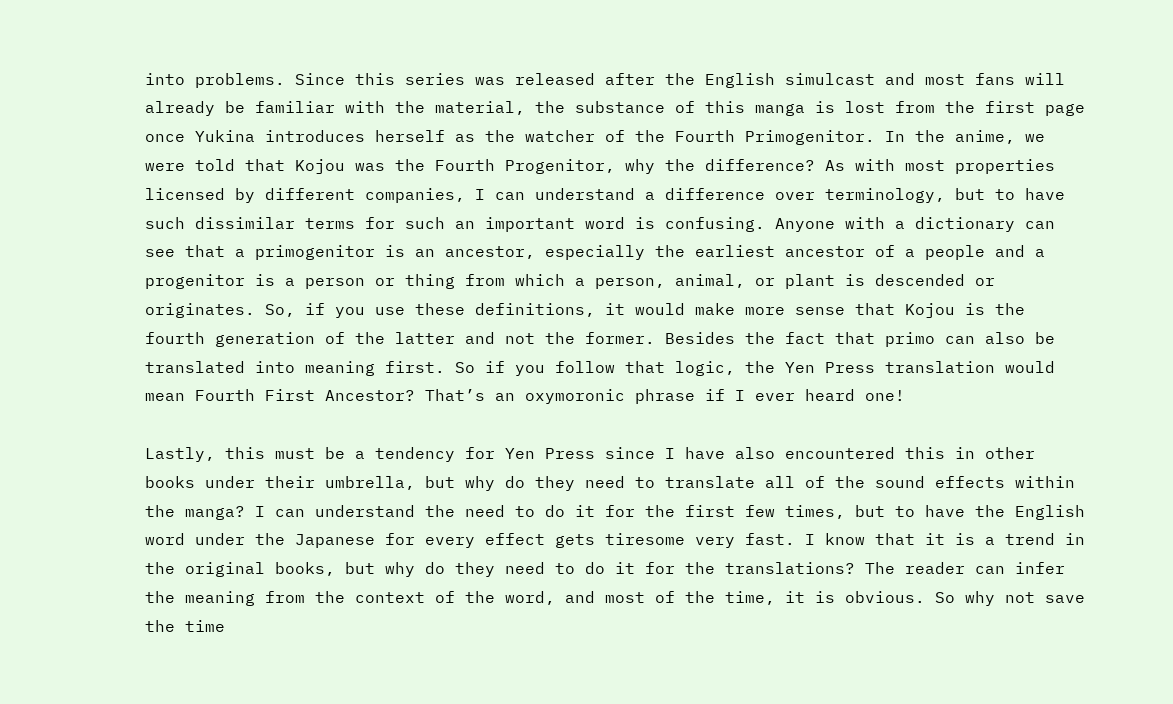into problems. Since this series was released after the English simulcast and most fans will already be familiar with the material, the substance of this manga is lost from the first page once Yukina introduces herself as the watcher of the Fourth Primogenitor. In the anime, we were told that Kojou was the Fourth Progenitor, why the difference? As with most properties licensed by different companies, I can understand a difference over terminology, but to have such dissimilar terms for such an important word is confusing. Anyone with a dictionary can see that a primogenitor is an ancestor, especially the earliest ancestor of a people and a progenitor is a person or thing from which a person, animal, or plant is descended or originates. So, if you use these definitions, it would make more sense that Kojou is the fourth generation of the latter and not the former. Besides the fact that primo can also be translated into meaning first. So if you follow that logic, the Yen Press translation would mean Fourth First Ancestor? That’s an oxymoronic phrase if I ever heard one!

Lastly, this must be a tendency for Yen Press since I have also encountered this in other books under their umbrella, but why do they need to translate all of the sound effects within the manga? I can understand the need to do it for the first few times, but to have the English word under the Japanese for every effect gets tiresome very fast. I know that it is a trend in the original books, but why do they need to do it for the translations? The reader can infer the meaning from the context of the word, and most of the time, it is obvious. So why not save the time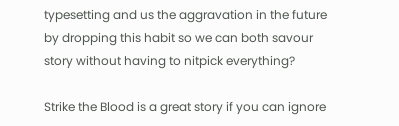typesetting and us the aggravation in the future by dropping this habit so we can both savour story without having to nitpick everything?

Strike the Blood is a great story if you can ignore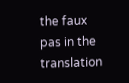the faux pas in the translation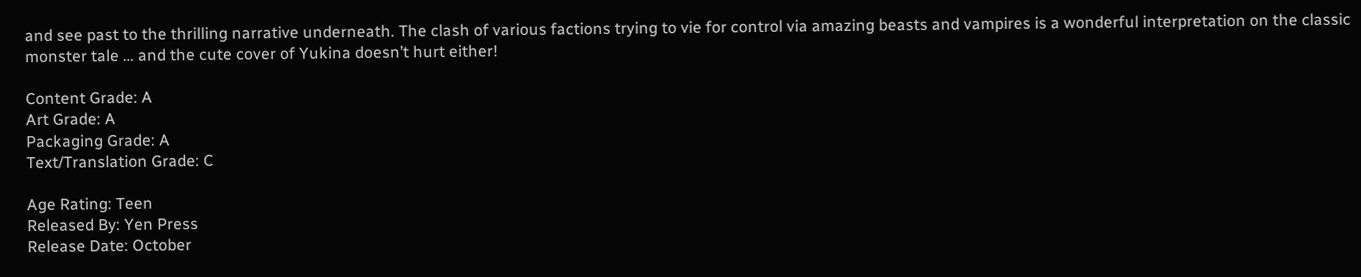and see past to the thrilling narrative underneath. The clash of various factions trying to vie for control via amazing beasts and vampires is a wonderful interpretation on the classic monster tale … and the cute cover of Yukina doesn’t hurt either!

Content Grade: A
Art Grade: A
Packaging Grade: A
Text/Translation Grade: C

Age Rating: Teen
Released By: Yen Press
Release Date: October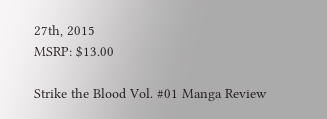27th, 2015
MSRP: $13.00

Strike the Blood Vol. #01 Manga Review